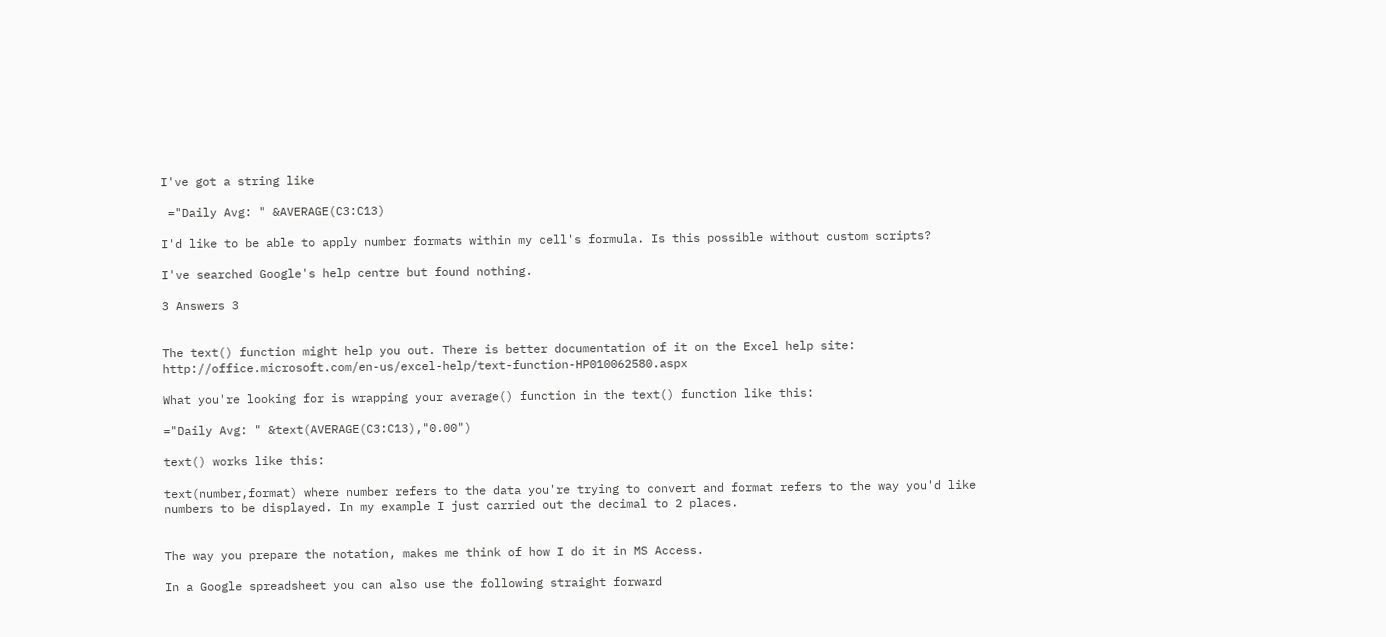I've got a string like

 ="Daily Avg: " &AVERAGE(C3:C13)

I'd like to be able to apply number formats within my cell's formula. Is this possible without custom scripts?

I've searched Google's help centre but found nothing.

3 Answers 3


The text() function might help you out. There is better documentation of it on the Excel help site: http://office.microsoft.com/en-us/excel-help/text-function-HP010062580.aspx

What you're looking for is wrapping your average() function in the text() function like this:

="Daily Avg: " &text(AVERAGE(C3:C13),"0.00")

text() works like this:

text(number,format) where number refers to the data you're trying to convert and format refers to the way you'd like numbers to be displayed. In my example I just carried out the decimal to 2 places.


The way you prepare the notation, makes me think of how I do it in MS Access.

In a Google spreadsheet you can also use the following straight forward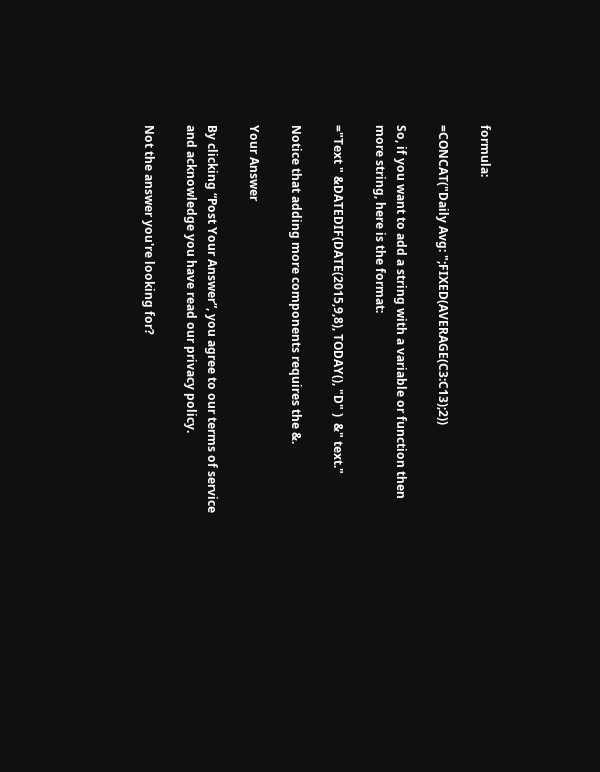formula:

=CONCAT("Daily Avg: ";FIXED(AVERAGE(C3:C13);2))

So, if you want to add a string with a variable or function then more string, here is the format:

="Text " &DATEDIF(DATE(2015,9,8), TODAY(), "D" )  &" text."

Notice that adding more components requires the &.

Your Answer

By clicking “Post Your Answer”, you agree to our terms of service and acknowledge you have read our privacy policy.

Not the answer you're looking for?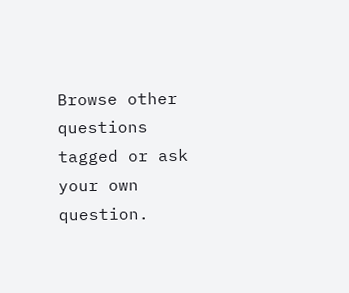Browse other questions tagged or ask your own question.